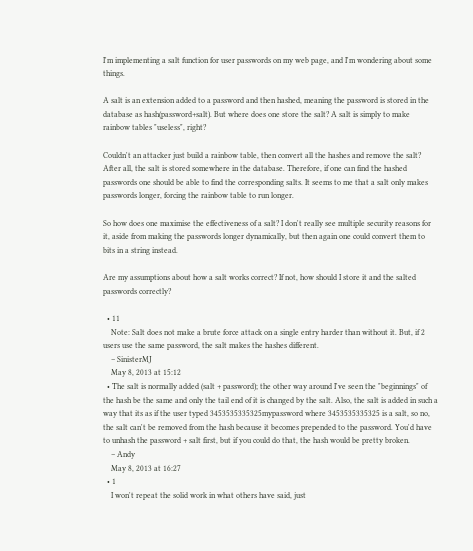I'm implementing a salt function for user passwords on my web page, and I'm wondering about some things.

A salt is an extension added to a password and then hashed, meaning the password is stored in the database as hash(password+salt). But where does one store the salt? A salt is simply to make rainbow tables "useless", right?

Couldn't an attacker just build a rainbow table, then convert all the hashes and remove the salt? After all, the salt is stored somewhere in the database. Therefore, if one can find the hashed passwords one should be able to find the corresponding salts. It seems to me that a salt only makes passwords longer, forcing the rainbow table to run longer.

So how does one maximise the effectiveness of a salt? I don't really see multiple security reasons for it, aside from making the passwords longer dynamically, but then again one could convert them to bits in a string instead.

Are my assumptions about how a salt works correct? If not, how should I store it and the salted passwords correctly?

  • 11
    Note: Salt does not make a brute force attack on a single entry harder than without it. But, if 2 users use the same password, the salt makes the hashes different.
    – SinisterMJ
    May 8, 2013 at 15:12
  • The salt is normally added (salt + password); the other way around I've seen the "beginnings" of the hash be the same and only the tail end of it is changed by the salt. Also, the salt is added in such a way that its as if the user typed 3453535335325mypassword where 3453535335325 is a salt, so no, the salt can't be removed from the hash because it becomes prepended to the password. You'd have to unhash the password + salt first, but if you could do that, the hash would be pretty broken.
    – Andy
    May 8, 2013 at 16:27
  • 1
    I won't repeat the solid work in what others have said, just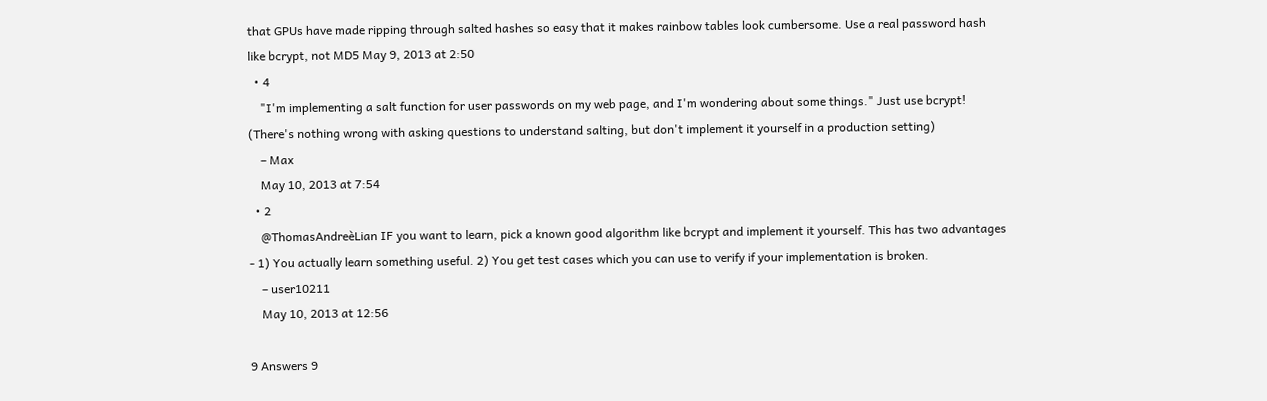that GPUs have made ripping through salted hashes so easy that it makes rainbow tables look cumbersome. Use a real password hash like bcrypt, not MD5 May 9, 2013 at 2:50
  • 4
    "I'm implementing a salt function for user passwords on my web page, and I'm wondering about some things." Just use bcrypt! (There's nothing wrong with asking questions to understand salting, but don't implement it yourself in a production setting)
    – Max
    May 10, 2013 at 7:54
  • 2
    @ThomasAndreèLian IF you want to learn, pick a known good algorithm like bcrypt and implement it yourself. This has two advantages - 1) You actually learn something useful. 2) You get test cases which you can use to verify if your implementation is broken.
    – user10211
    May 10, 2013 at 12:56

9 Answers 9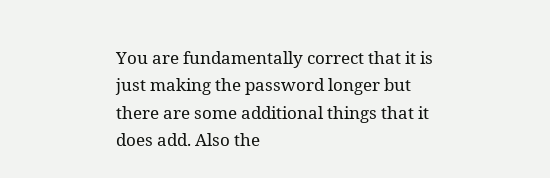You are fundamentally correct that it is just making the password longer but there are some additional things that it does add. Also the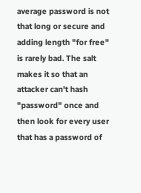average password is not that long or secure and adding length "for free" is rarely bad. The salt makes it so that an attacker can't hash "password" once and then look for every user that has a password of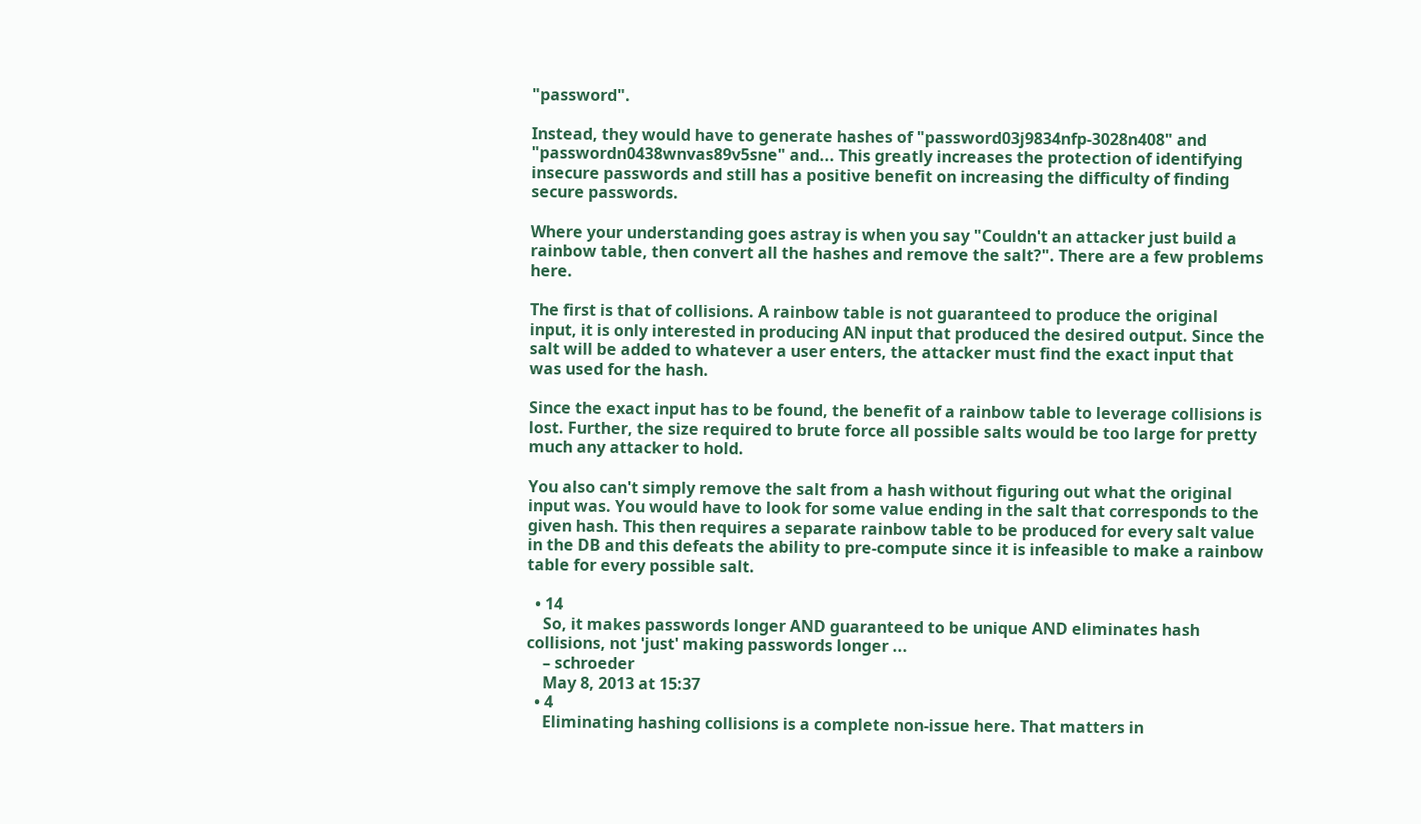"password".

Instead, they would have to generate hashes of "password03j9834nfp-3028n408" and "passwordn0438wnvas89v5sne" and... This greatly increases the protection of identifying insecure passwords and still has a positive benefit on increasing the difficulty of finding secure passwords.

Where your understanding goes astray is when you say "Couldn't an attacker just build a rainbow table, then convert all the hashes and remove the salt?". There are a few problems here.

The first is that of collisions. A rainbow table is not guaranteed to produce the original input, it is only interested in producing AN input that produced the desired output. Since the salt will be added to whatever a user enters, the attacker must find the exact input that was used for the hash.

Since the exact input has to be found, the benefit of a rainbow table to leverage collisions is lost. Further, the size required to brute force all possible salts would be too large for pretty much any attacker to hold.

You also can't simply remove the salt from a hash without figuring out what the original input was. You would have to look for some value ending in the salt that corresponds to the given hash. This then requires a separate rainbow table to be produced for every salt value in the DB and this defeats the ability to pre-compute since it is infeasible to make a rainbow table for every possible salt.

  • 14
    So, it makes passwords longer AND guaranteed to be unique AND eliminates hash collisions, not 'just' making passwords longer ...
    – schroeder
    May 8, 2013 at 15:37
  • 4
    Eliminating hashing collisions is a complete non-issue here. That matters in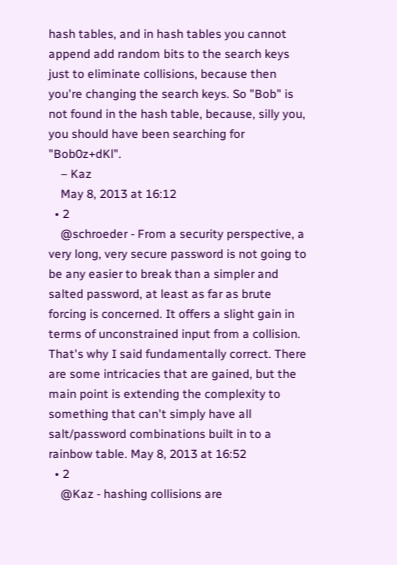hash tables, and in hash tables you cannot append add random bits to the search keys just to eliminate collisions, because then you're changing the search keys. So "Bob" is not found in the hash table, because, silly you, you should have been searching for "Bob0z+dKl".
    – Kaz
    May 8, 2013 at 16:12
  • 2
    @schroeder - From a security perspective, a very long, very secure password is not going to be any easier to break than a simpler and salted password, at least as far as brute forcing is concerned. It offers a slight gain in terms of unconstrained input from a collision. That's why I said fundamentally correct. There are some intricacies that are gained, but the main point is extending the complexity to something that can't simply have all salt/password combinations built in to a rainbow table. May 8, 2013 at 16:52
  • 2
    @Kaz - hashing collisions are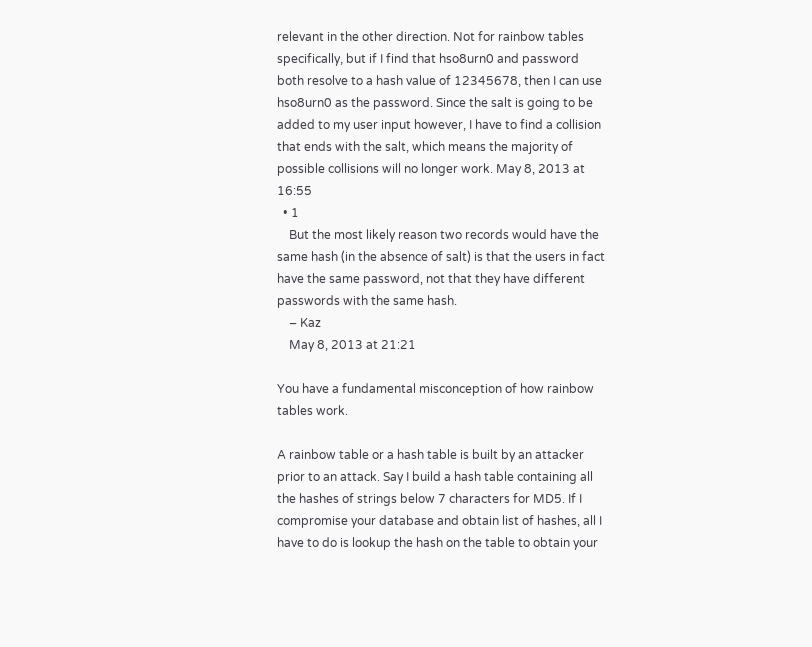relevant in the other direction. Not for rainbow tables specifically, but if I find that hso8urn0 and password both resolve to a hash value of 12345678, then I can use hso8urn0 as the password. Since the salt is going to be added to my user input however, I have to find a collision that ends with the salt, which means the majority of possible collisions will no longer work. May 8, 2013 at 16:55
  • 1
    But the most likely reason two records would have the same hash (in the absence of salt) is that the users in fact have the same password, not that they have different passwords with the same hash.
    – Kaz
    May 8, 2013 at 21:21

You have a fundamental misconception of how rainbow tables work.

A rainbow table or a hash table is built by an attacker prior to an attack. Say I build a hash table containing all the hashes of strings below 7 characters for MD5. If I compromise your database and obtain list of hashes, all I have to do is lookup the hash on the table to obtain your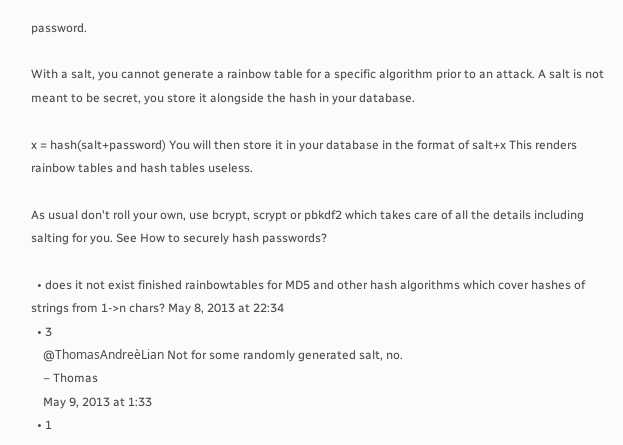password.

With a salt, you cannot generate a rainbow table for a specific algorithm prior to an attack. A salt is not meant to be secret, you store it alongside the hash in your database.

x = hash(salt+password) You will then store it in your database in the format of salt+x This renders rainbow tables and hash tables useless.

As usual don't roll your own, use bcrypt, scrypt or pbkdf2 which takes care of all the details including salting for you. See How to securely hash passwords?

  • does it not exist finished rainbowtables for MD5 and other hash algorithms which cover hashes of strings from 1->n chars? May 8, 2013 at 22:34
  • 3
    @ThomasAndreèLian Not for some randomly generated salt, no.
    – Thomas
    May 9, 2013 at 1:33
  • 1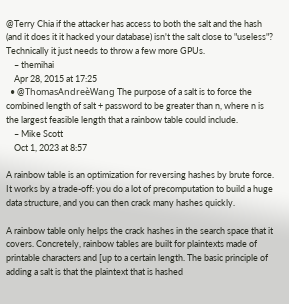@Terry Chia if the attacker has access to both the salt and the hash (and it does it it hacked your database) isn't the salt close to "useless"? Technically it just needs to throw a few more GPUs.
    – themihai
    Apr 28, 2015 at 17:25
  • @ThomasAndreèWang The purpose of a salt is to force the combined length of salt + password to be greater than n, where n is the largest feasible length that a rainbow table could include.
    – Mike Scott
    Oct 1, 2023 at 8:57

A rainbow table is an optimization for reversing hashes by brute force. It works by a trade-off: you do a lot of precomputation to build a huge data structure, and you can then crack many hashes quickly.

A rainbow table only helps the crack hashes in the search space that it covers. Concretely, rainbow tables are built for plaintexts made of printable characters and [up to a certain length. The basic principle of adding a salt is that the plaintext that is hashed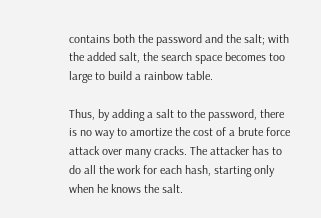contains both the password and the salt; with the added salt, the search space becomes too large to build a rainbow table.

Thus, by adding a salt to the password, there is no way to amortize the cost of a brute force attack over many cracks. The attacker has to do all the work for each hash, starting only when he knows the salt.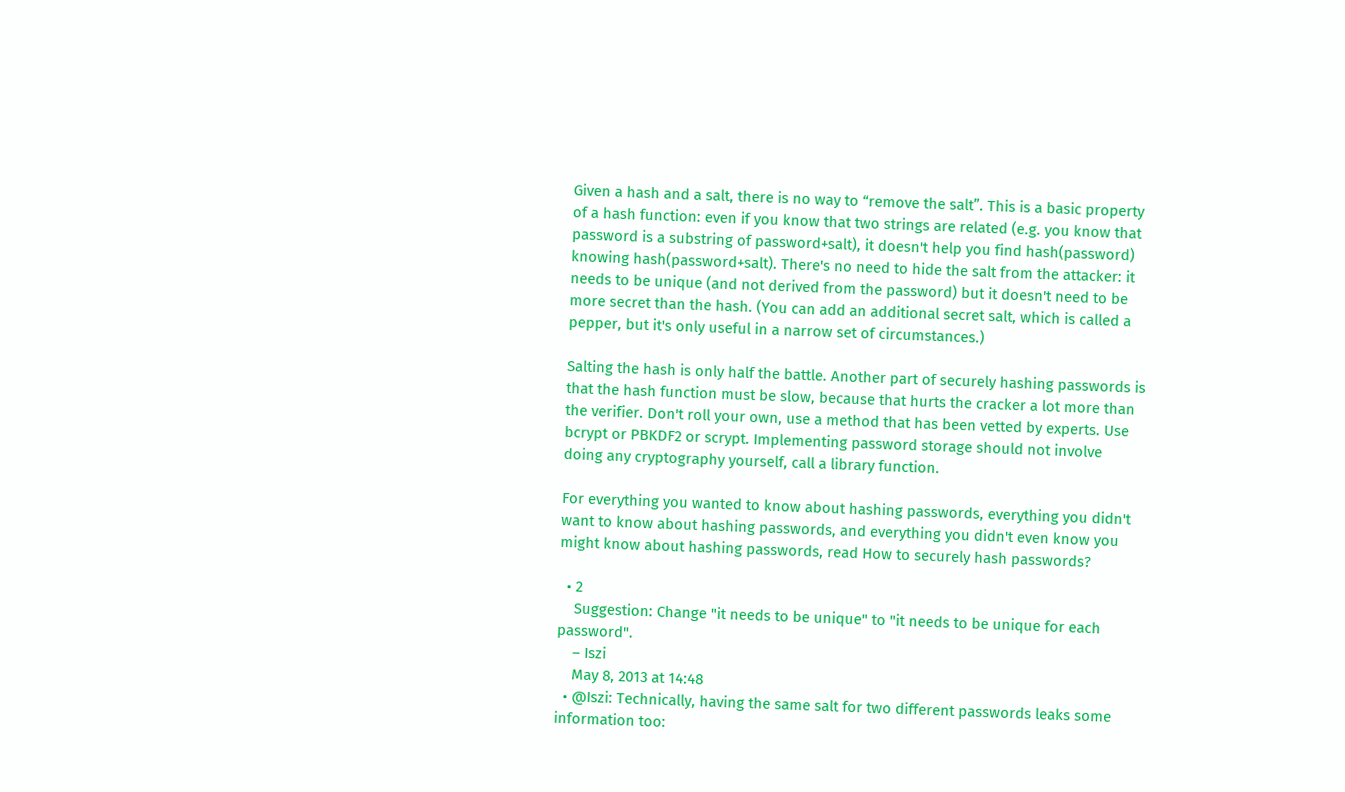Given a hash and a salt, there is no way to “remove the salt”. This is a basic property of a hash function: even if you know that two strings are related (e.g. you know that password is a substring of password+salt), it doesn't help you find hash(password) knowing hash(password+salt). There's no need to hide the salt from the attacker: it needs to be unique (and not derived from the password) but it doesn't need to be more secret than the hash. (You can add an additional secret salt, which is called a pepper, but it's only useful in a narrow set of circumstances.)

Salting the hash is only half the battle. Another part of securely hashing passwords is that the hash function must be slow, because that hurts the cracker a lot more than the verifier. Don't roll your own, use a method that has been vetted by experts. Use bcrypt or PBKDF2 or scrypt. Implementing password storage should not involve doing any cryptography yourself, call a library function.

For everything you wanted to know about hashing passwords, everything you didn't want to know about hashing passwords, and everything you didn't even know you might know about hashing passwords, read How to securely hash passwords?

  • 2
    Suggestion: Change "it needs to be unique" to "it needs to be unique for each password".
    – Iszi
    May 8, 2013 at 14:48
  • @Iszi: Technically, having the same salt for two different passwords leaks some information too: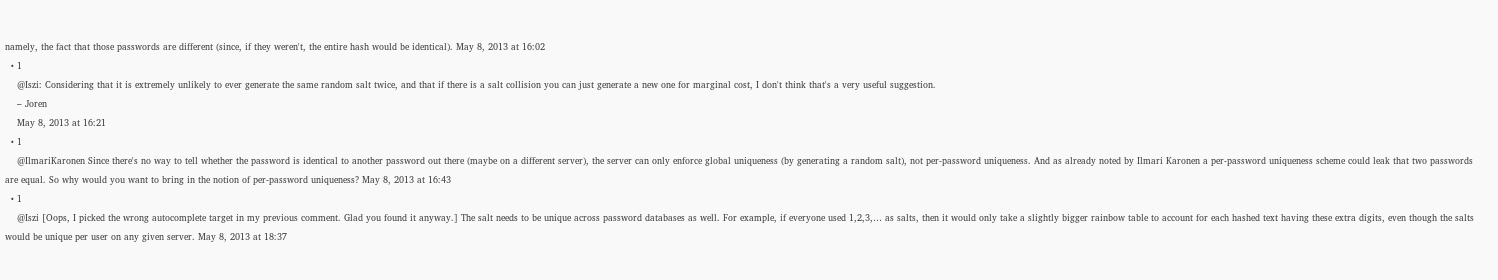namely, the fact that those passwords are different (since, if they weren't, the entire hash would be identical). May 8, 2013 at 16:02
  • 1
    @Iszi: Considering that it is extremely unlikely to ever generate the same random salt twice, and that if there is a salt collision you can just generate a new one for marginal cost, I don't think that's a very useful suggestion.
    – Joren
    May 8, 2013 at 16:21
  • 1
    @IlmariKaronen Since there's no way to tell whether the password is identical to another password out there (maybe on a different server), the server can only enforce global uniqueness (by generating a random salt), not per-password uniqueness. And as already noted by Ilmari Karonen a per-password uniqueness scheme could leak that two passwords are equal. So why would you want to bring in the notion of per-password uniqueness? May 8, 2013 at 16:43
  • 1
    @Iszi [Oops, I picked the wrong autocomplete target in my previous comment. Glad you found it anyway.] The salt needs to be unique across password databases as well. For example, if everyone used 1,2,3,… as salts, then it would only take a slightly bigger rainbow table to account for each hashed text having these extra digits, even though the salts would be unique per user on any given server. May 8, 2013 at 18:37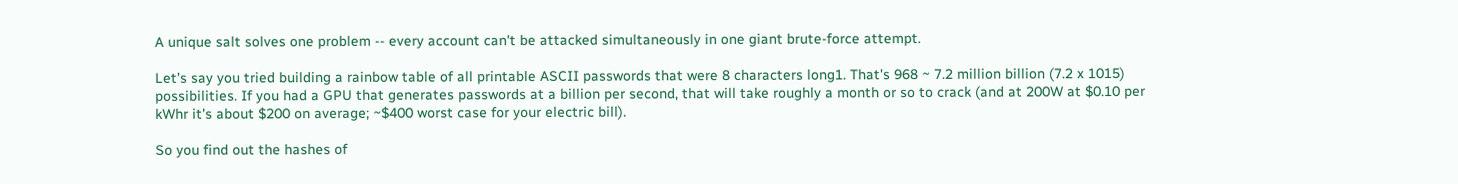A unique salt solves one problem -- every account can't be attacked simultaneously in one giant brute-force attempt.

Let's say you tried building a rainbow table of all printable ASCII passwords that were 8 characters long1. That's 968 ~ 7.2 million billion (7.2 x 1015) possibilities. If you had a GPU that generates passwords at a billion per second, that will take roughly a month or so to crack (and at 200W at $0.10 per kWhr it's about $200 on average; ~$400 worst case for your electric bill).

So you find out the hashes of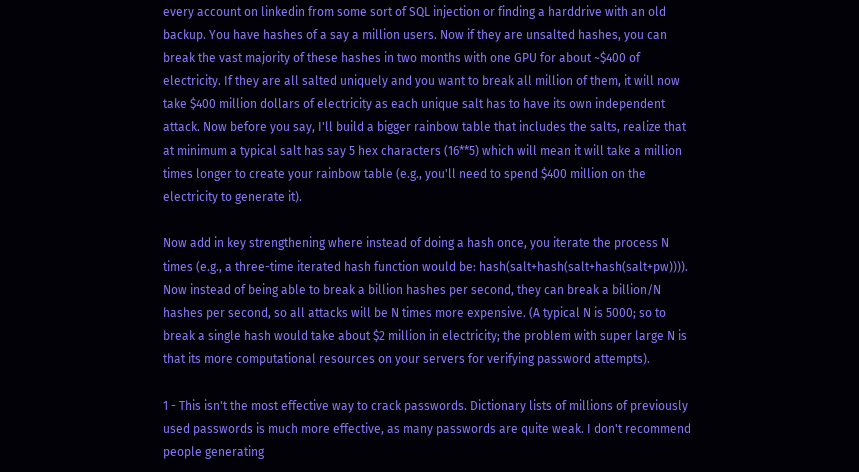every account on linkedin from some sort of SQL injection or finding a harddrive with an old backup. You have hashes of a say a million users. Now if they are unsalted hashes, you can break the vast majority of these hashes in two months with one GPU for about ~$400 of electricity. If they are all salted uniquely and you want to break all million of them, it will now take $400 million dollars of electricity as each unique salt has to have its own independent attack. Now before you say, I'll build a bigger rainbow table that includes the salts, realize that at minimum a typical salt has say 5 hex characters (16**5) which will mean it will take a million times longer to create your rainbow table (e.g., you'll need to spend $400 million on the electricity to generate it).

Now add in key strengthening where instead of doing a hash once, you iterate the process N times (e.g., a three-time iterated hash function would be: hash(salt+hash(salt+hash(salt+pw)))). Now instead of being able to break a billion hashes per second, they can break a billion/N hashes per second, so all attacks will be N times more expensive. (A typical N is 5000; so to break a single hash would take about $2 million in electricity; the problem with super large N is that its more computational resources on your servers for verifying password attempts).

1 - This isn't the most effective way to crack passwords. Dictionary lists of millions of previously used passwords is much more effective, as many passwords are quite weak. I don't recommend people generating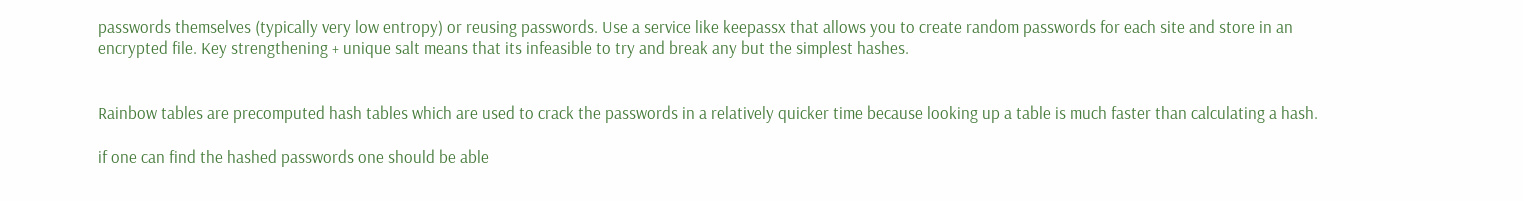passwords themselves (typically very low entropy) or reusing passwords. Use a service like keepassx that allows you to create random passwords for each site and store in an encrypted file. Key strengthening + unique salt means that its infeasible to try and break any but the simplest hashes.


Rainbow tables are precomputed hash tables which are used to crack the passwords in a relatively quicker time because looking up a table is much faster than calculating a hash.

if one can find the hashed passwords one should be able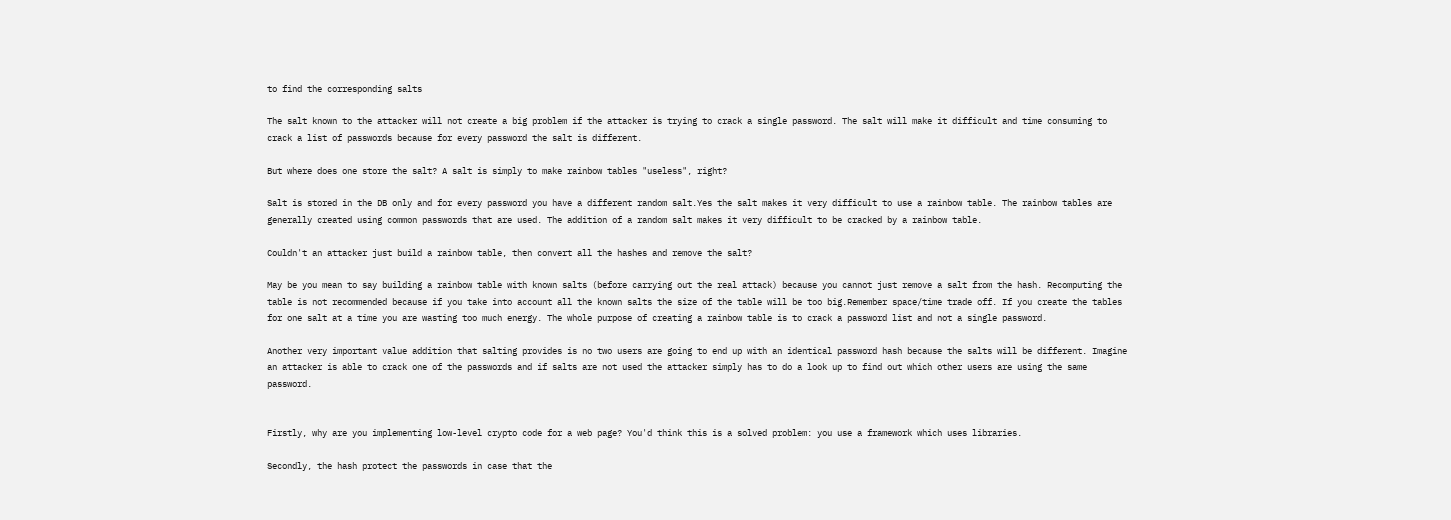to find the corresponding salts

The salt known to the attacker will not create a big problem if the attacker is trying to crack a single password. The salt will make it difficult and time consuming to crack a list of passwords because for every password the salt is different.

But where does one store the salt? A salt is simply to make rainbow tables "useless", right?

Salt is stored in the DB only and for every password you have a different random salt.Yes the salt makes it very difficult to use a rainbow table. The rainbow tables are generally created using common passwords that are used. The addition of a random salt makes it very difficult to be cracked by a rainbow table.

Couldn't an attacker just build a rainbow table, then convert all the hashes and remove the salt?

May be you mean to say building a rainbow table with known salts (before carrying out the real attack) because you cannot just remove a salt from the hash. Recomputing the table is not recommended because if you take into account all the known salts the size of the table will be too big.Remember space/time trade off. If you create the tables for one salt at a time you are wasting too much energy. The whole purpose of creating a rainbow table is to crack a password list and not a single password.

Another very important value addition that salting provides is no two users are going to end up with an identical password hash because the salts will be different. Imagine an attacker is able to crack one of the passwords and if salts are not used the attacker simply has to do a look up to find out which other users are using the same password.


Firstly, why are you implementing low-level crypto code for a web page? You'd think this is a solved problem: you use a framework which uses libraries.

Secondly, the hash protect the passwords in case that the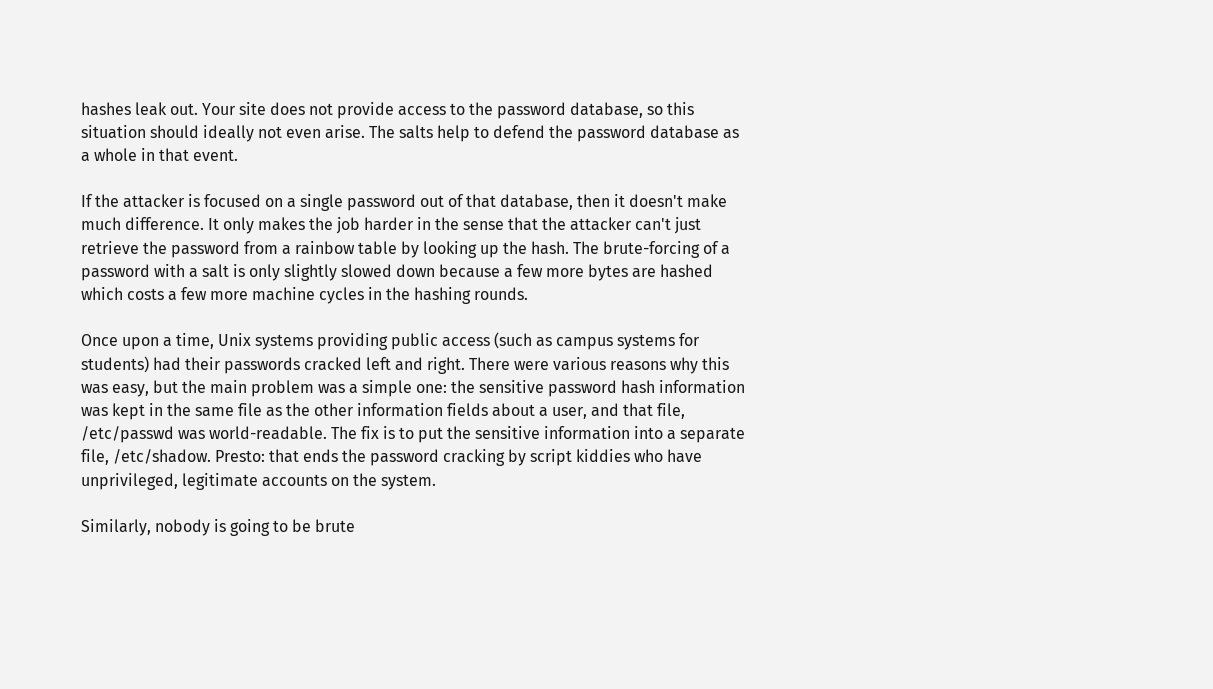hashes leak out. Your site does not provide access to the password database, so this situation should ideally not even arise. The salts help to defend the password database as a whole in that event.

If the attacker is focused on a single password out of that database, then it doesn't make much difference. It only makes the job harder in the sense that the attacker can't just retrieve the password from a rainbow table by looking up the hash. The brute-forcing of a password with a salt is only slightly slowed down because a few more bytes are hashed which costs a few more machine cycles in the hashing rounds.

Once upon a time, Unix systems providing public access (such as campus systems for students) had their passwords cracked left and right. There were various reasons why this was easy, but the main problem was a simple one: the sensitive password hash information was kept in the same file as the other information fields about a user, and that file, /etc/passwd was world-readable. The fix is to put the sensitive information into a separate file, /etc/shadow. Presto: that ends the password cracking by script kiddies who have unprivileged, legitimate accounts on the system.

Similarly, nobody is going to be brute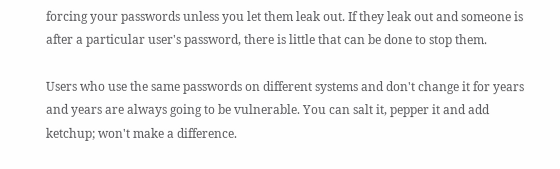forcing your passwords unless you let them leak out. If they leak out and someone is after a particular user's password, there is little that can be done to stop them.

Users who use the same passwords on different systems and don't change it for years and years are always going to be vulnerable. You can salt it, pepper it and add ketchup; won't make a difference.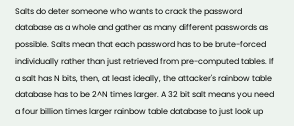Salts do deter someone who wants to crack the password database as a whole and gather as many different passwords as possible. Salts mean that each password has to be brute-forced individually rather than just retrieved from pre-computed tables. If a salt has N bits, then, at least ideally, the attacker's rainbow table database has to be 2^N times larger. A 32 bit salt means you need a four billion times larger rainbow table database to just look up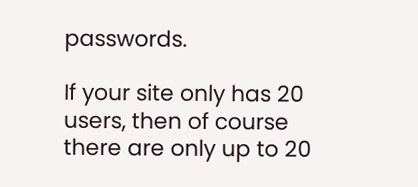passwords.

If your site only has 20 users, then of course there are only up to 20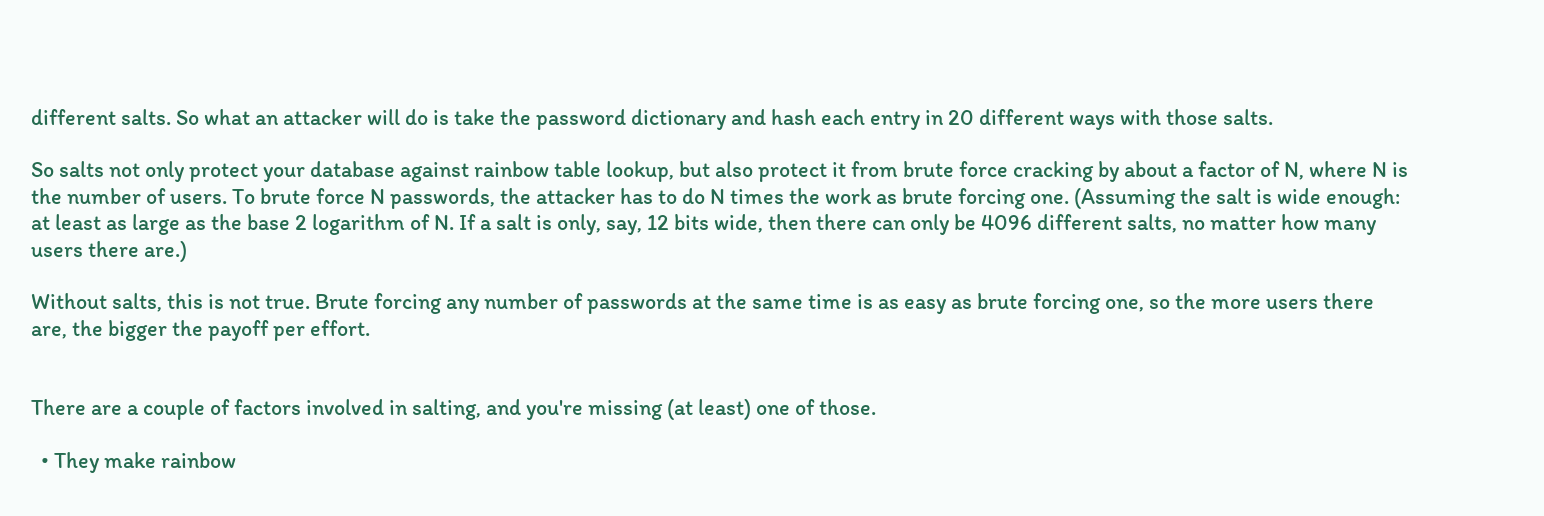different salts. So what an attacker will do is take the password dictionary and hash each entry in 20 different ways with those salts.

So salts not only protect your database against rainbow table lookup, but also protect it from brute force cracking by about a factor of N, where N is the number of users. To brute force N passwords, the attacker has to do N times the work as brute forcing one. (Assuming the salt is wide enough: at least as large as the base 2 logarithm of N. If a salt is only, say, 12 bits wide, then there can only be 4096 different salts, no matter how many users there are.)

Without salts, this is not true. Brute forcing any number of passwords at the same time is as easy as brute forcing one, so the more users there are, the bigger the payoff per effort.


There are a couple of factors involved in salting, and you're missing (at least) one of those.

  • They make rainbow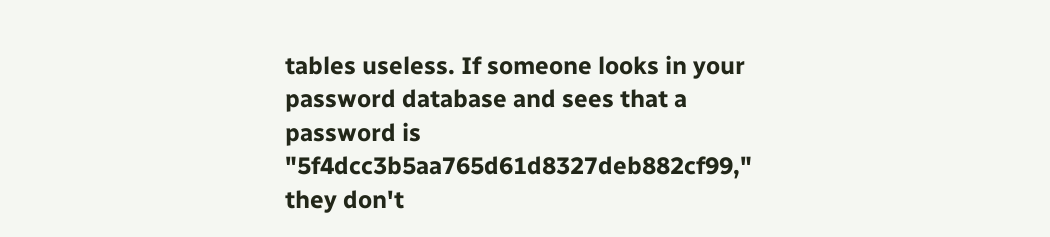tables useless. If someone looks in your password database and sees that a password is "5f4dcc3b5aa765d61d8327deb882cf99," they don't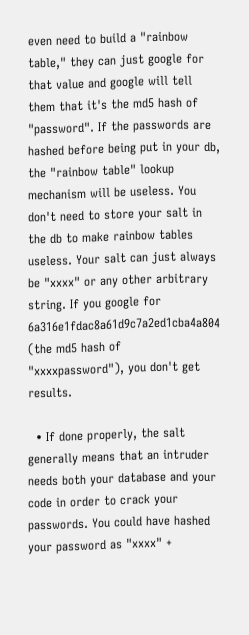even need to build a "rainbow table," they can just google for that value and google will tell them that it's the md5 hash of "password". If the passwords are hashed before being put in your db, the "rainbow table" lookup mechanism will be useless. You don't need to store your salt in the db to make rainbow tables useless. Your salt can just always be "xxxx" or any other arbitrary string. If you google for 6a316e1fdac8a61d9c7a2ed1cba4a804 (the md5 hash of "xxxxpassword"), you don't get results.

  • If done properly, the salt generally means that an intruder needs both your database and your code in order to crack your passwords. You could have hashed your password as "xxxx" +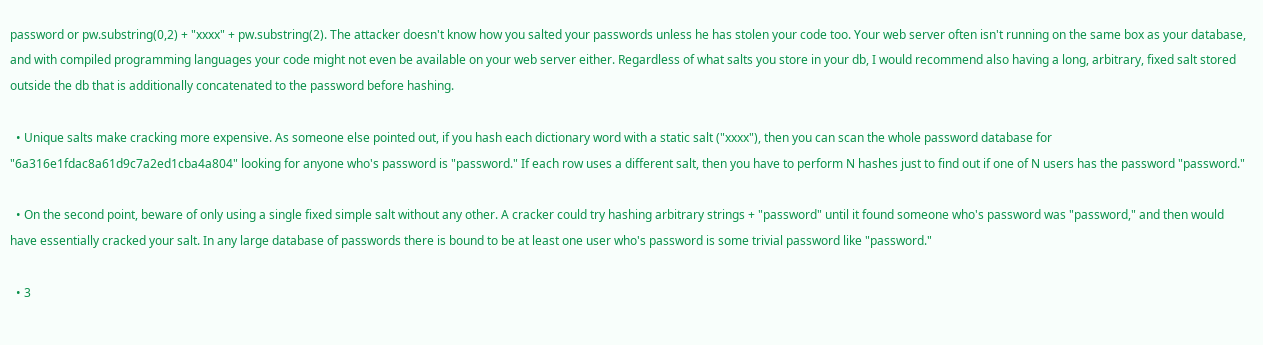password or pw.substring(0,2) + "xxxx" + pw.substring(2). The attacker doesn't know how you salted your passwords unless he has stolen your code too. Your web server often isn't running on the same box as your database, and with compiled programming languages your code might not even be available on your web server either. Regardless of what salts you store in your db, I would recommend also having a long, arbitrary, fixed salt stored outside the db that is additionally concatenated to the password before hashing.

  • Unique salts make cracking more expensive. As someone else pointed out, if you hash each dictionary word with a static salt ("xxxx"), then you can scan the whole password database for "6a316e1fdac8a61d9c7a2ed1cba4a804" looking for anyone who's password is "password." If each row uses a different salt, then you have to perform N hashes just to find out if one of N users has the password "password."

  • On the second point, beware of only using a single fixed simple salt without any other. A cracker could try hashing arbitrary strings + "password" until it found someone who's password was "password," and then would have essentially cracked your salt. In any large database of passwords there is bound to be at least one user who's password is some trivial password like "password."

  • 3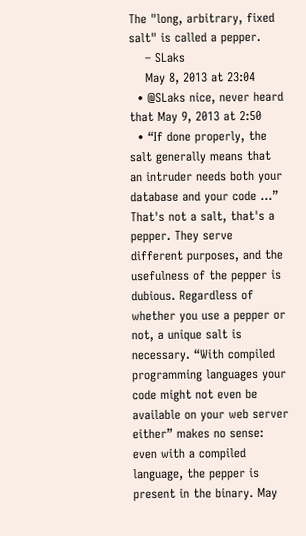The "long, arbitrary, fixed salt" is called a pepper.
    – SLaks
    May 8, 2013 at 23:04
  • @SLaks nice, never heard that May 9, 2013 at 2:50
  • “If done properly, the salt generally means that an intruder needs both your database and your code …” That's not a salt, that's a pepper. They serve different purposes, and the usefulness of the pepper is dubious. Regardless of whether you use a pepper or not, a unique salt is necessary. “With compiled programming languages your code might not even be available on your web server either” makes no sense: even with a compiled language, the pepper is present in the binary. May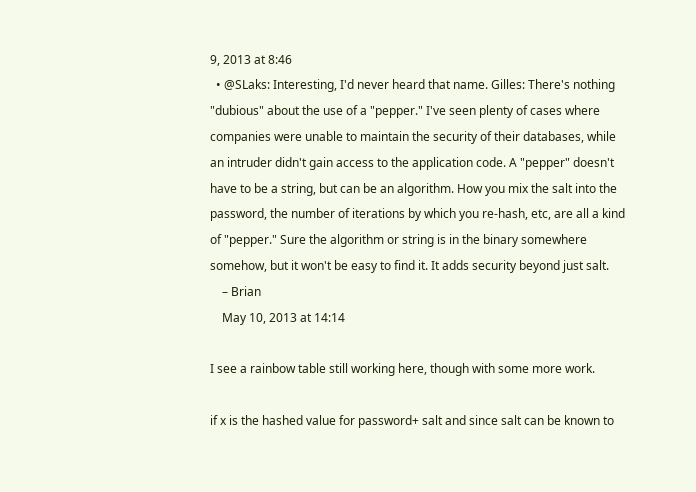9, 2013 at 8:46
  • @SLaks: Interesting, I'd never heard that name. Gilles: There's nothing "dubious" about the use of a "pepper." I've seen plenty of cases where companies were unable to maintain the security of their databases, while an intruder didn't gain access to the application code. A "pepper" doesn't have to be a string, but can be an algorithm. How you mix the salt into the password, the number of iterations by which you re-hash, etc, are all a kind of "pepper." Sure the algorithm or string is in the binary somewhere somehow, but it won't be easy to find it. It adds security beyond just salt.
    – Brian
    May 10, 2013 at 14:14

I see a rainbow table still working here, though with some more work.

if x is the hashed value for password+ salt and since salt can be known to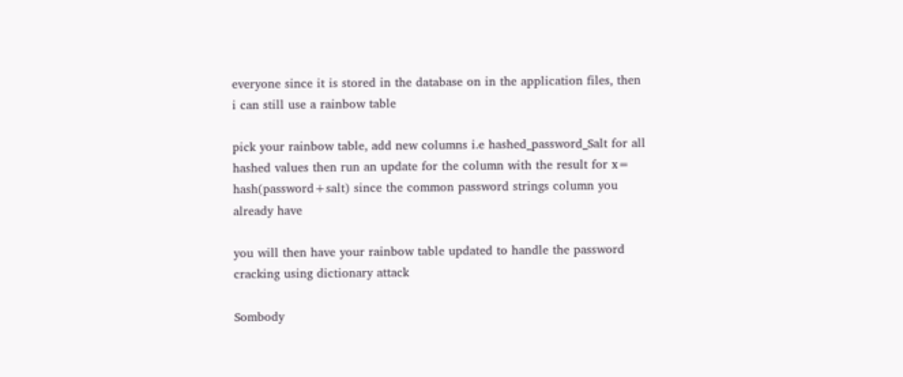everyone since it is stored in the database on in the application files, then i can still use a rainbow table

pick your rainbow table, add new columns i.e hashed_password_Salt for all hashed values then run an update for the column with the result for x= hash(password+salt) since the common password strings column you already have

you will then have your rainbow table updated to handle the password cracking using dictionary attack

Sombody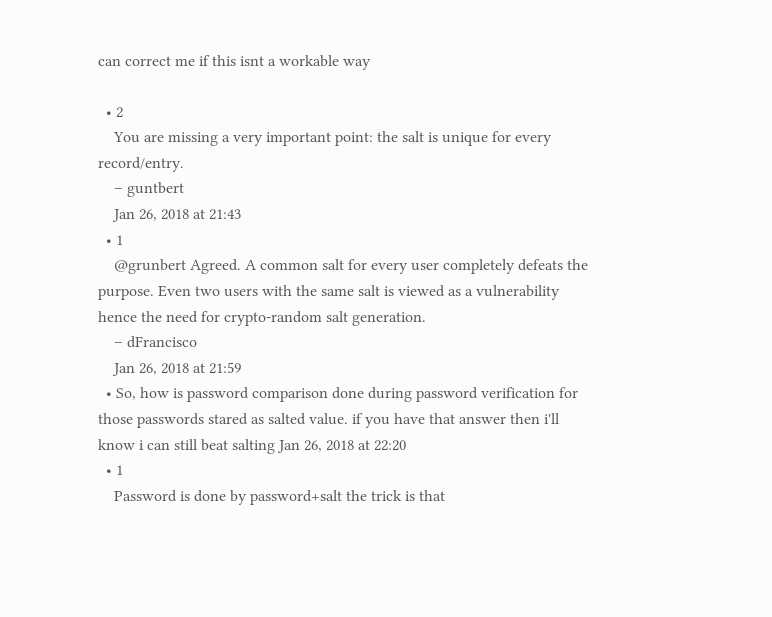can correct me if this isnt a workable way

  • 2
    You are missing a very important point: the salt is unique for every record/entry.
    – guntbert
    Jan 26, 2018 at 21:43
  • 1
    @grunbert Agreed. A common salt for every user completely defeats the purpose. Even two users with the same salt is viewed as a vulnerability hence the need for crypto-random salt generation.
    – dFrancisco
    Jan 26, 2018 at 21:59
  • So, how is password comparison done during password verification for those passwords stared as salted value. if you have that answer then i'll know i can still beat salting Jan 26, 2018 at 22:20
  • 1
    Password is done by password+salt the trick is that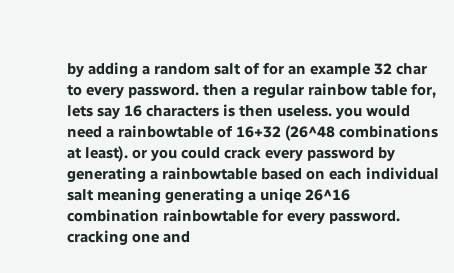by adding a random salt of for an example 32 char to every password. then a regular rainbow table for, lets say 16 characters is then useless. you would need a rainbowtable of 16+32 (26^48 combinations at least). or you could crack every password by generating a rainbowtable based on each individual salt meaning generating a uniqe 26^16 combination rainbowtable for every password. cracking one and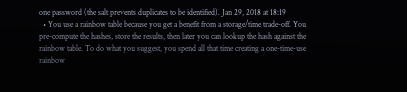one password (the salt prevents duplicates to be identified). Jan 29, 2018 at 18:19
  • You use a rainbow table because you get a benefit from a storage/time trade-off. You pre-compute the hashes, store the results, then later you can lookup the hash against the rainbow table. To do what you suggest, you spend all that time creating a one-time-use rainbow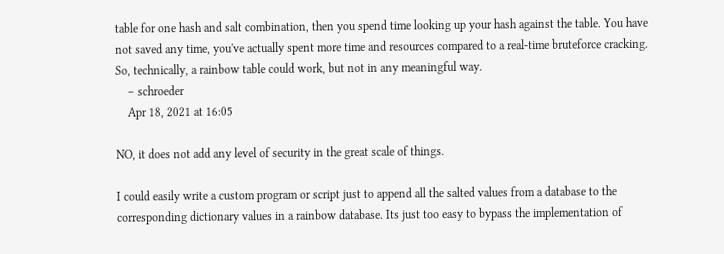table for one hash and salt combination, then you spend time looking up your hash against the table. You have not saved any time, you've actually spent more time and resources compared to a real-time bruteforce cracking. So, technically, a rainbow table could work, but not in any meaningful way.
    – schroeder
    Apr 18, 2021 at 16:05

NO, it does not add any level of security in the great scale of things.

I could easily write a custom program or script just to append all the salted values from a database to the corresponding dictionary values in a rainbow database. Its just too easy to bypass the implementation of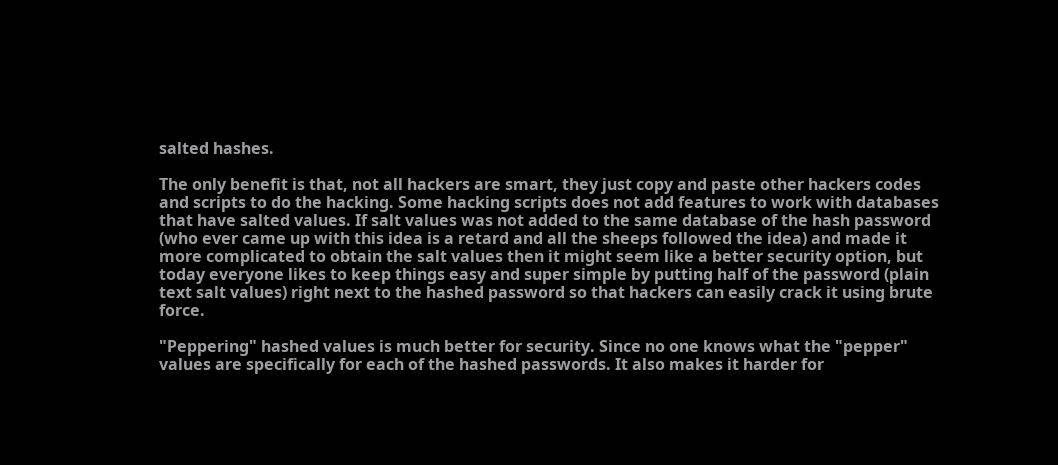salted hashes.

The only benefit is that, not all hackers are smart, they just copy and paste other hackers codes and scripts to do the hacking. Some hacking scripts does not add features to work with databases that have salted values. If salt values was not added to the same database of the hash password (who ever came up with this idea is a retard and all the sheeps followed the idea) and made it more complicated to obtain the salt values then it might seem like a better security option, but today everyone likes to keep things easy and super simple by putting half of the password (plain text salt values) right next to the hashed password so that hackers can easily crack it using brute force.

"Peppering" hashed values is much better for security. Since no one knows what the "pepper" values are specifically for each of the hashed passwords. It also makes it harder for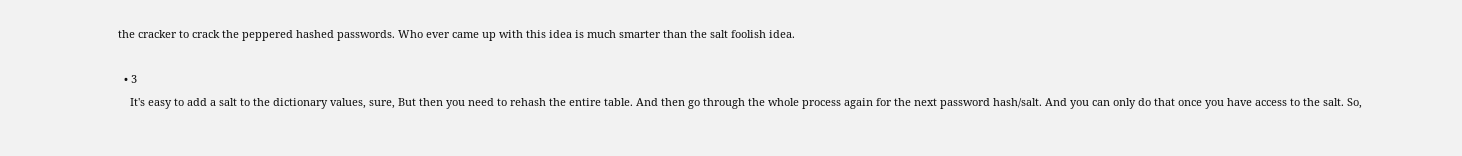the cracker to crack the peppered hashed passwords. Who ever came up with this idea is much smarter than the salt foolish idea.

  • 3
    It's easy to add a salt to the dictionary values, sure, But then you need to rehash the entire table. And then go through the whole process again for the next password hash/salt. And you can only do that once you have access to the salt. So,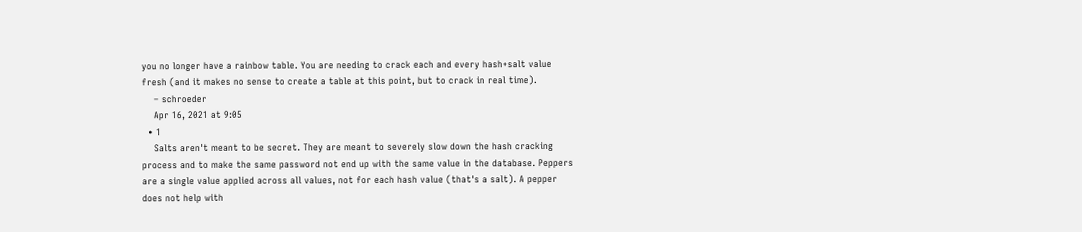you no longer have a rainbow table. You are needing to crack each and every hash+salt value fresh (and it makes no sense to create a table at this point, but to crack in real time).
    – schroeder
    Apr 16, 2021 at 9:05
  • 1
    Salts aren't meant to be secret. They are meant to severely slow down the hash cracking process and to make the same password not end up with the same value in the database. Peppers are a single value applied across all values, not for each hash value (that's a salt). A pepper does not help with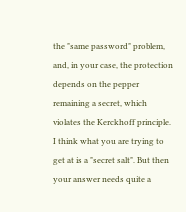the "same password" problem, and, in your case, the protection depends on the pepper remaining a secret, which violates the Kerckhoff principle. I think what you are trying to get at is a "secret salt". But then your answer needs quite a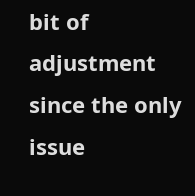bit of adjustment since the only issue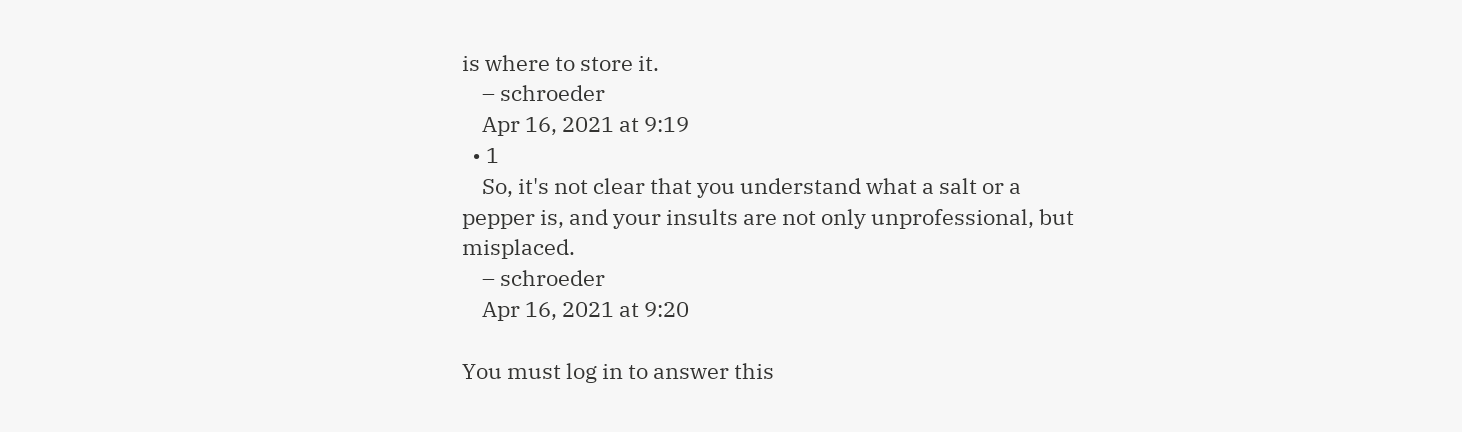is where to store it.
    – schroeder
    Apr 16, 2021 at 9:19
  • 1
    So, it's not clear that you understand what a salt or a pepper is, and your insults are not only unprofessional, but misplaced.
    – schroeder
    Apr 16, 2021 at 9:20

You must log in to answer this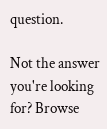question.

Not the answer you're looking for? Browse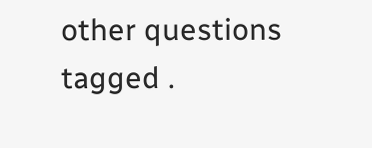other questions tagged .